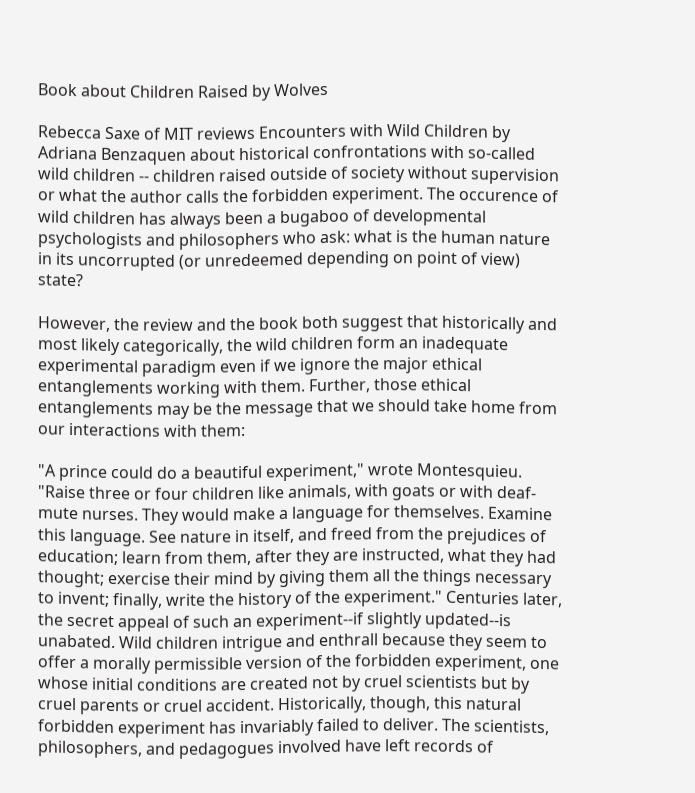Book about Children Raised by Wolves

Rebecca Saxe of MIT reviews Encounters with Wild Children by Adriana Benzaquen about historical confrontations with so-called wild children -- children raised outside of society without supervision or what the author calls the forbidden experiment. The occurence of wild children has always been a bugaboo of developmental psychologists and philosophers who ask: what is the human nature in its uncorrupted (or unredeemed depending on point of view) state?

However, the review and the book both suggest that historically and most likely categorically, the wild children form an inadequate experimental paradigm even if we ignore the major ethical entanglements working with them. Further, those ethical entanglements may be the message that we should take home from our interactions with them:

"A prince could do a beautiful experiment," wrote Montesquieu. "Raise three or four children like animals, with goats or with deaf-mute nurses. They would make a language for themselves. Examine this language. See nature in itself, and freed from the prejudices of education; learn from them, after they are instructed, what they had thought; exercise their mind by giving them all the things necessary to invent; finally, write the history of the experiment." Centuries later, the secret appeal of such an experiment--if slightly updated--is unabated. Wild children intrigue and enthrall because they seem to offer a morally permissible version of the forbidden experiment, one whose initial conditions are created not by cruel scientists but by cruel parents or cruel accident. Historically, though, this natural forbidden experiment has invariably failed to deliver. The scientists, philosophers, and pedagogues involved have left records of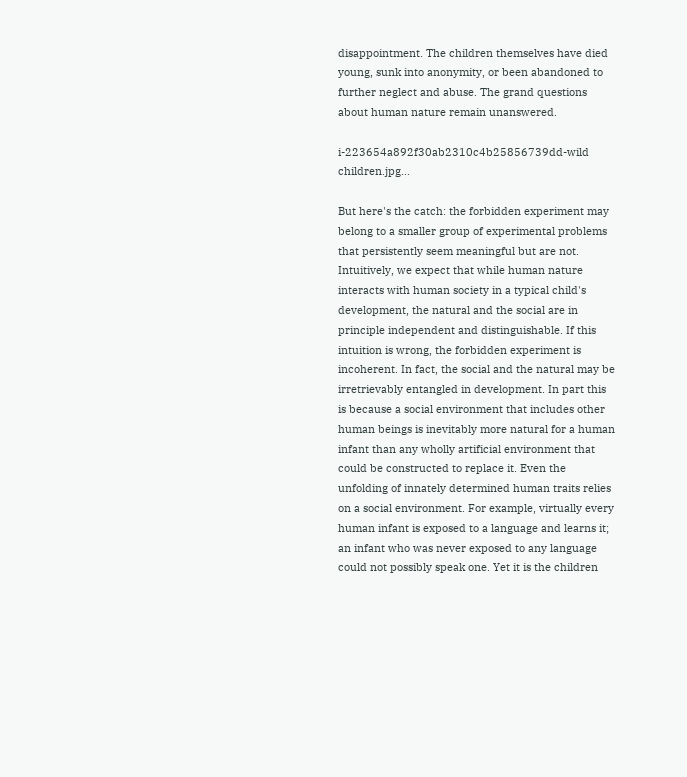disappointment. The children themselves have died young, sunk into anonymity, or been abandoned to further neglect and abuse. The grand questions about human nature remain unanswered.

i-223654a892f30ab2310c4b25856739dd-wild children.jpg...

But here's the catch: the forbidden experiment may belong to a smaller group of experimental problems that persistently seem meaningful but are not. Intuitively, we expect that while human nature interacts with human society in a typical child's development, the natural and the social are in principle independent and distinguishable. If this intuition is wrong, the forbidden experiment is incoherent. In fact, the social and the natural may be irretrievably entangled in development. In part this is because a social environment that includes other human beings is inevitably more natural for a human infant than any wholly artificial environment that could be constructed to replace it. Even the unfolding of innately determined human traits relies on a social environment. For example, virtually every human infant is exposed to a language and learns it; an infant who was never exposed to any language could not possibly speak one. Yet it is the children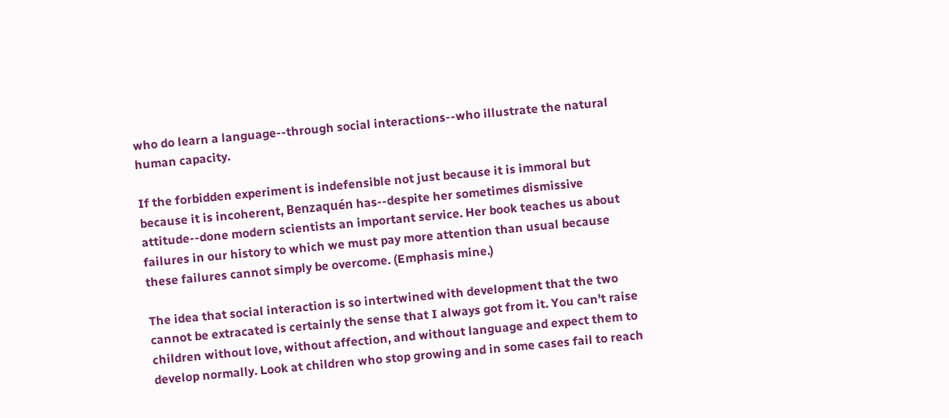who do learn a language--through social interactions--who illustrate the natural human capacity.

If the forbidden experiment is indefensible not just because it is immoral but because it is incoherent, Benzaquén has--despite her sometimes dismissive attitude--done modern scientists an important service. Her book teaches us about failures in our history to which we must pay more attention than usual because these failures cannot simply be overcome. (Emphasis mine.)

The idea that social interaction is so intertwined with development that the two cannot be extracated is certainly the sense that I always got from it. You can't raise children without love, without affection, and without language and expect them to develop normally. Look at children who stop growing and in some cases fail to reach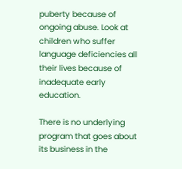puberty because of ongoing abuse. Look at children who suffer language deficiencies all their lives because of inadequate early education.

There is no underlying program that goes about its business in the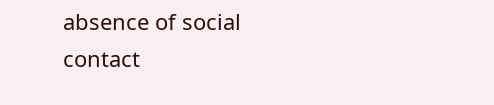absence of social contact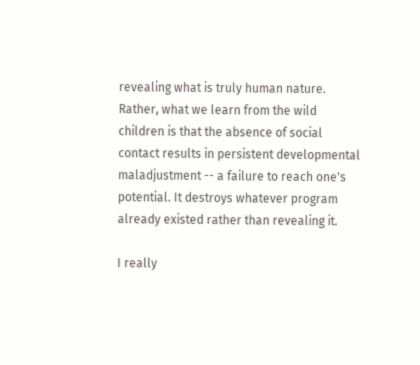revealing what is truly human nature. Rather, what we learn from the wild children is that the absence of social contact results in persistent developmental maladjustment -- a failure to reach one's potential. It destroys whatever program already existed rather than revealing it.

I really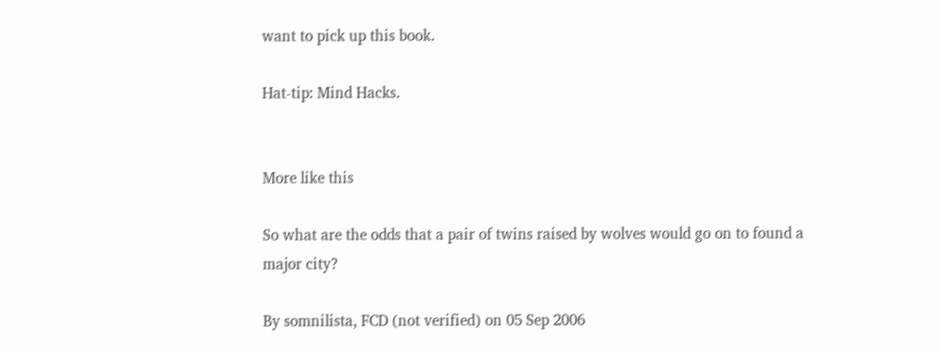want to pick up this book.

Hat-tip: Mind Hacks.


More like this

So what are the odds that a pair of twins raised by wolves would go on to found a major city?

By somnilista, FCD (not verified) on 05 Sep 2006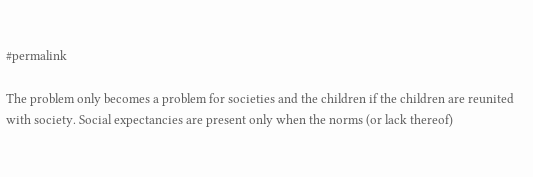#permalink

The problem only becomes a problem for societies and the children if the children are reunited with society. Social expectancies are present only when the norms (or lack thereof)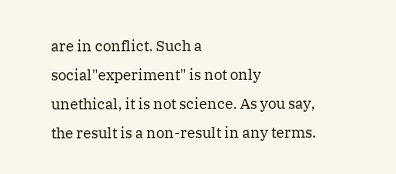are in conflict. Such a social"experiment" is not only unethical, it is not science. As you say, the result is a non-result in any terms.